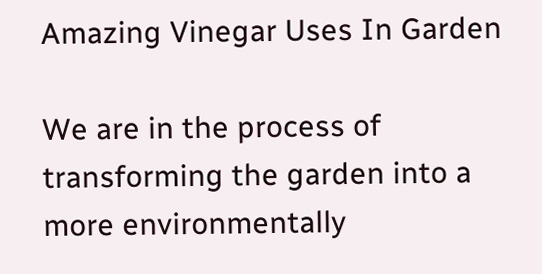Amazing Vinegar Uses In Garden

We are in the process of transforming the garden into a more environmentally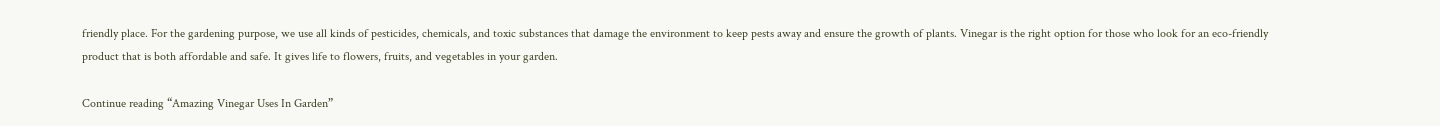friendly place. For the gardening purpose, we use all kinds of pesticides, chemicals, and toxic substances that damage the environment to keep pests away and ensure the growth of plants. Vinegar is the right option for those who look for an eco-friendly product that is both affordable and safe. It gives life to flowers, fruits, and vegetables in your garden.

Continue reading “Amazing Vinegar Uses In Garden”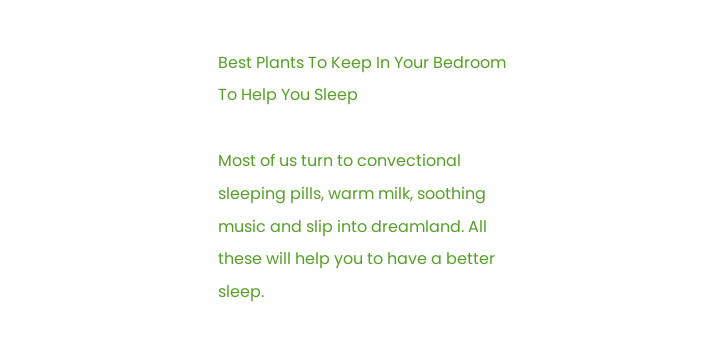Best Plants To Keep In Your Bedroom To Help You Sleep

Most of us turn to convectional sleeping pills, warm milk, soothing music and slip into dreamland. All these will help you to have a better sleep.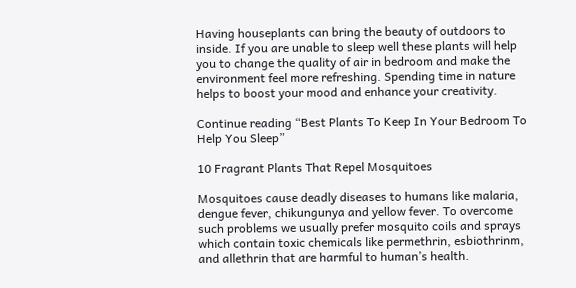Having houseplants can bring the beauty of outdoors to inside. If you are unable to sleep well these plants will help you to change the quality of air in bedroom and make the environment feel more refreshing. Spending time in nature helps to boost your mood and enhance your creativity.

Continue reading “Best Plants To Keep In Your Bedroom To Help You Sleep”

10 Fragrant Plants That Repel Mosquitoes

Mosquitoes cause deadly diseases to humans like malaria, dengue fever, chikungunya and yellow fever. To overcome such problems we usually prefer mosquito coils and sprays which contain toxic chemicals like permethrin, esbiothrinm, and allethrin that are harmful to human’s health.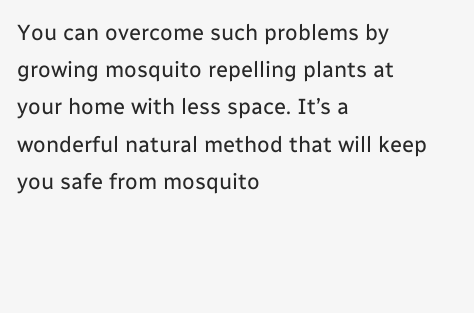You can overcome such problems by growing mosquito repelling plants at your home with less space. It’s a wonderful natural method that will keep you safe from mosquito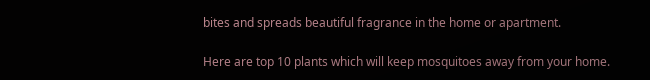bites and spreads beautiful fragrance in the home or apartment.

Here are top 10 plants which will keep mosquitoes away from your home.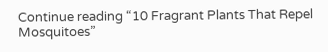Continue reading “10 Fragrant Plants That Repel Mosquitoes”